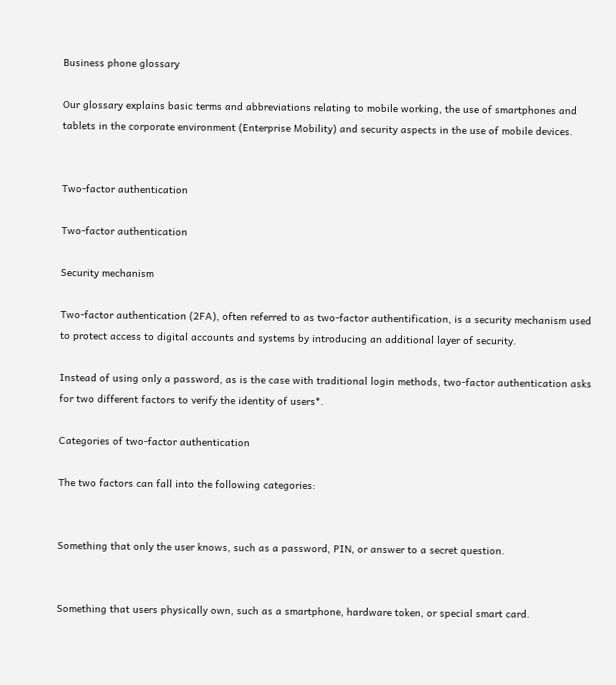Business phone glossary

Our glossary explains basic terms and abbreviations relating to mobile working, the use of smartphones and tablets in the corporate environment (Enterprise Mobility) and security aspects in the use of mobile devices.


Two-factor authentication

Two-factor authentication

Security mechanism

Two-factor authentication (2FA), often referred to as two-factor authentification, is a security mechanism used to protect access to digital accounts and systems by introducing an additional layer of security.

Instead of using only a password, as is the case with traditional login methods, two-factor authentication asks for two different factors to verify the identity of users*.

Categories of two-factor authentication

The two factors can fall into the following categories:


Something that only the user knows, such as a password, PIN, or answer to a secret question.


Something that users physically own, such as a smartphone, hardware token, or special smart card.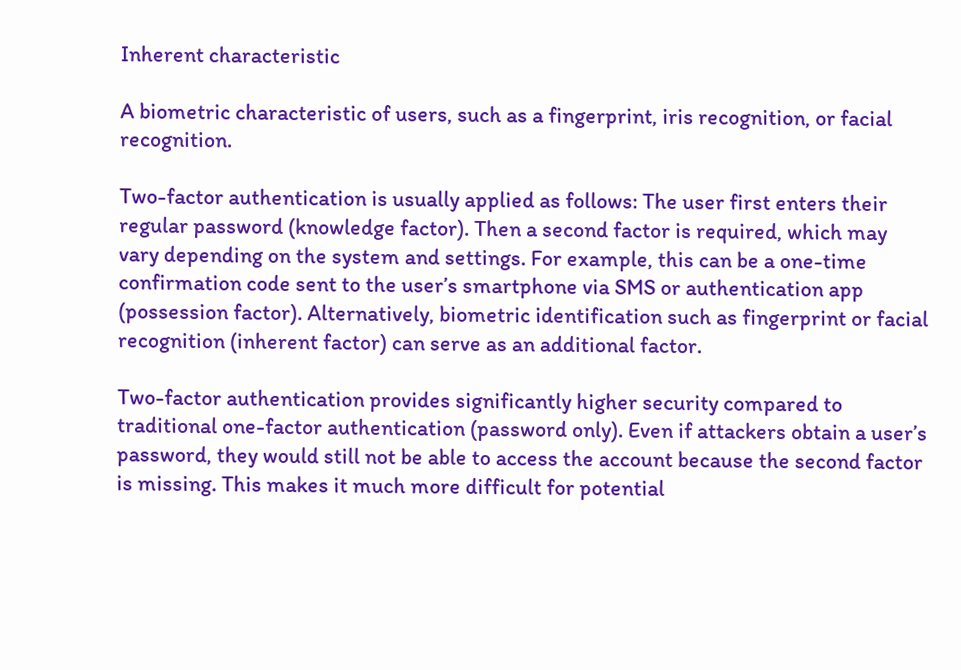Inherent characteristic

A biometric characteristic of users, such as a fingerprint, iris recognition, or facial recognition.

Two-factor authentication is usually applied as follows: The user first enters their regular password (knowledge factor). Then a second factor is required, which may vary depending on the system and settings. For example, this can be a one-time confirmation code sent to the user’s smartphone via SMS or authentication app (possession factor). Alternatively, biometric identification such as fingerprint or facial recognition (inherent factor) can serve as an additional factor.

Two-factor authentication provides significantly higher security compared to traditional one-factor authentication (password only). Even if attackers obtain a user’s password, they would still not be able to access the account because the second factor is missing. This makes it much more difficult for potential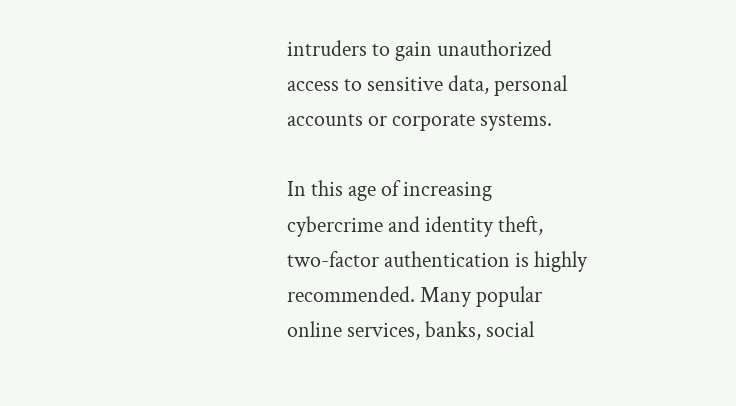intruders to gain unauthorized access to sensitive data, personal accounts or corporate systems.

In this age of increasing cybercrime and identity theft, two-factor authentication is highly recommended. Many popular online services, banks, social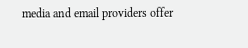media and email providers offer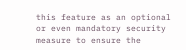this feature as an optional or even mandatory security measure to ensure the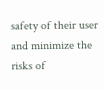safety of their user and minimize the risks of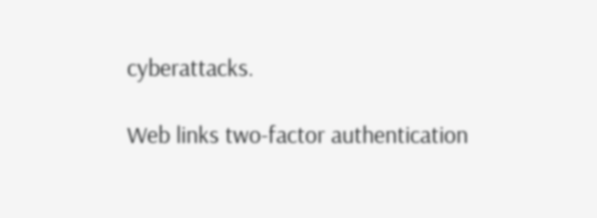cyberattacks.

Web links two-factor authentication